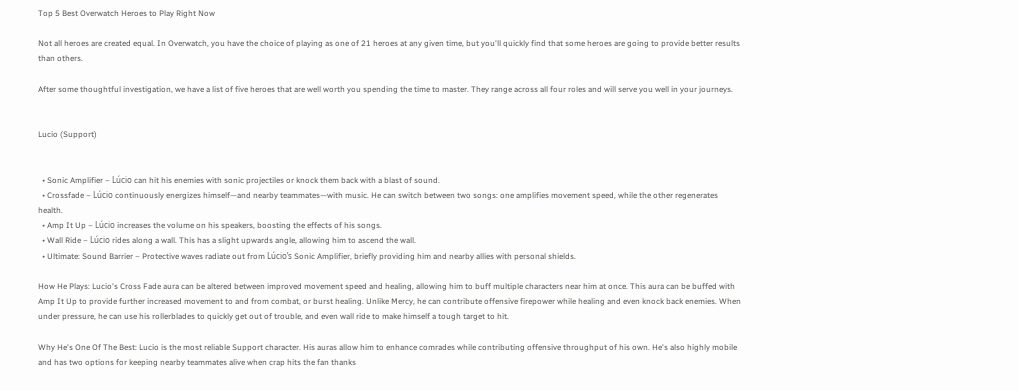Top 5 Best Overwatch Heroes to Play Right Now

Not all heroes are created equal. In Overwatch, you have the choice of playing as one of 21 heroes at any given time, but you'll quickly find that some heroes are going to provide better results than others.

After some thoughtful investigation, we have a list of five heroes that are well worth you spending the time to master. They range across all four roles and will serve you well in your journeys.


Lucio (Support)


  • Sonic Amplifier – Lúcio can hit his enemies with sonic projectiles or knock them back with a blast of sound.
  • Crossfade – Lúcio continuously energizes himself—and nearby teammates—with music. He can switch between two songs: one amplifies movement speed, while the other regenerates health.
  • Amp It Up – Lúcio increases the volume on his speakers, boosting the effects of his songs.
  • Wall Ride – Lúcio rides along a wall. This has a slight upwards angle, allowing him to ascend the wall.
  • Ultimate: Sound Barrier – Protective waves radiate out from Lúcio’s Sonic Amplifier, briefly providing him and nearby allies with personal shields.

How He Plays: Lucio's Cross Fade aura can be altered between improved movement speed and healing, allowing him to buff multiple characters near him at once. This aura can be buffed with Amp It Up to provide further increased movement to and from combat, or burst healing. Unlike Mercy, he can contribute offensive firepower while healing and even knock back enemies. When under pressure, he can use his rollerblades to quickly get out of trouble, and even wall ride to make himself a tough target to hit.

Why He's One Of The Best: Lucio is the most reliable Support character. His auras allow him to enhance comrades while contributing offensive throughput of his own. He's also highly mobile and has two options for keeping nearby teammates alive when crap hits the fan thanks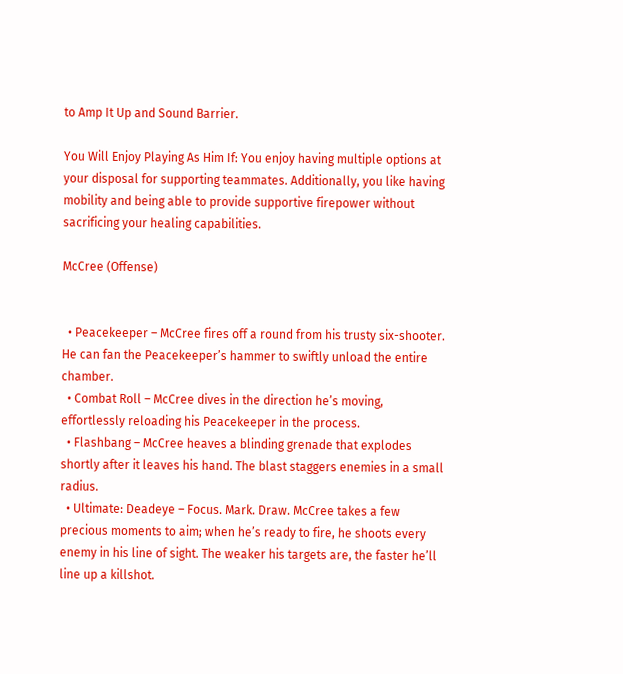to Amp It Up and Sound Barrier.

You Will Enjoy Playing As Him If: You enjoy having multiple options at your disposal for supporting teammates. Additionally, you like having mobility and being able to provide supportive firepower without sacrificing your healing capabilities.

McCree (Offense)


  • Peacekeeper – McCree fires off a round from his trusty six-shooter. He can fan the Peacekeeper’s hammer to swiftly unload the entire chamber.
  • Combat Roll – McCree dives in the direction he’s moving, effortlessly reloading his Peacekeeper in the process.
  • Flashbang – McCree heaves a blinding grenade that explodes shortly after it leaves his hand. The blast staggers enemies in a small radius.
  • Ultimate: Deadeye – Focus. Mark. Draw. McCree takes a few precious moments to aim; when he’s ready to fire, he shoots every enemy in his line of sight. The weaker his targets are, the faster he’ll line up a killshot.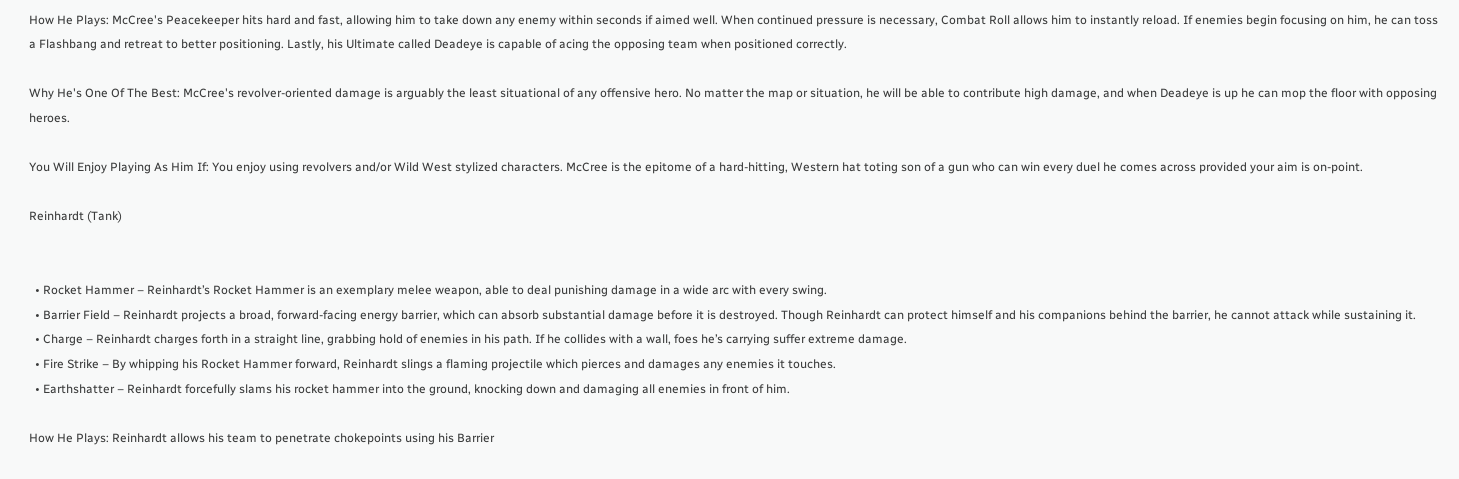How He Plays: McCree's Peacekeeper hits hard and fast, allowing him to take down any enemy within seconds if aimed well. When continued pressure is necessary, Combat Roll allows him to instantly reload. If enemies begin focusing on him, he can toss a Flashbang and retreat to better positioning. Lastly, his Ultimate called Deadeye is capable of acing the opposing team when positioned correctly.

Why He's One Of The Best: McCree's revolver-oriented damage is arguably the least situational of any offensive hero. No matter the map or situation, he will be able to contribute high damage, and when Deadeye is up he can mop the floor with opposing heroes.

You Will Enjoy Playing As Him If: You enjoy using revolvers and/or Wild West stylized characters. McCree is the epitome of a hard-hitting, Western hat toting son of a gun who can win every duel he comes across provided your aim is on-point.

Reinhardt (Tank)


  • Rocket Hammer – Reinhardt’s Rocket Hammer is an exemplary melee weapon, able to deal punishing damage in a wide arc with every swing.
  • Barrier Field – Reinhardt projects a broad, forward-facing energy barrier, which can absorb substantial damage before it is destroyed. Though Reinhardt can protect himself and his companions behind the barrier, he cannot attack while sustaining it.
  • Charge – Reinhardt charges forth in a straight line, grabbing hold of enemies in his path. If he collides with a wall, foes he’s carrying suffer extreme damage.
  • Fire Strike – By whipping his Rocket Hammer forward, Reinhardt slings a flaming projectile which pierces and damages any enemies it touches.
  • Earthshatter – Reinhardt forcefully slams his rocket hammer into the ground, knocking down and damaging all enemies in front of him.

How He Plays: Reinhardt allows his team to penetrate chokepoints using his Barrier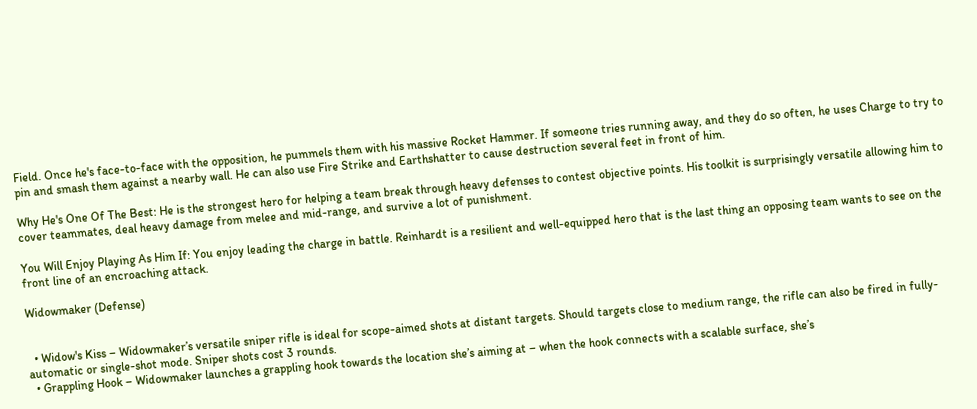Field. Once he's face-to-face with the opposition, he pummels them with his massive Rocket Hammer. If someone tries running away, and they do so often, he uses Charge to try to pin and smash them against a nearby wall. He can also use Fire Strike and Earthshatter to cause destruction several feet in front of him.

Why He's One Of The Best: He is the strongest hero for helping a team break through heavy defenses to contest objective points. His toolkit is surprisingly versatile allowing him to cover teammates, deal heavy damage from melee and mid-range, and survive a lot of punishment.

You Will Enjoy Playing As Him If: You enjoy leading the charge in battle. Reinhardt is a resilient and well-equipped hero that is the last thing an opposing team wants to see on the front line of an encroaching attack.

Widowmaker (Defense)


  • Widow's Kiss – Widowmaker’s versatile sniper rifle is ideal for scope-aimed shots at distant targets. Should targets close to medium range, the rifle can also be fired in fully-automatic or single-shot mode. Sniper shots cost 3 rounds.
  • Grappling Hook – Widowmaker launches a grappling hook towards the location she’s aiming at – when the hook connects with a scalable surface, she’s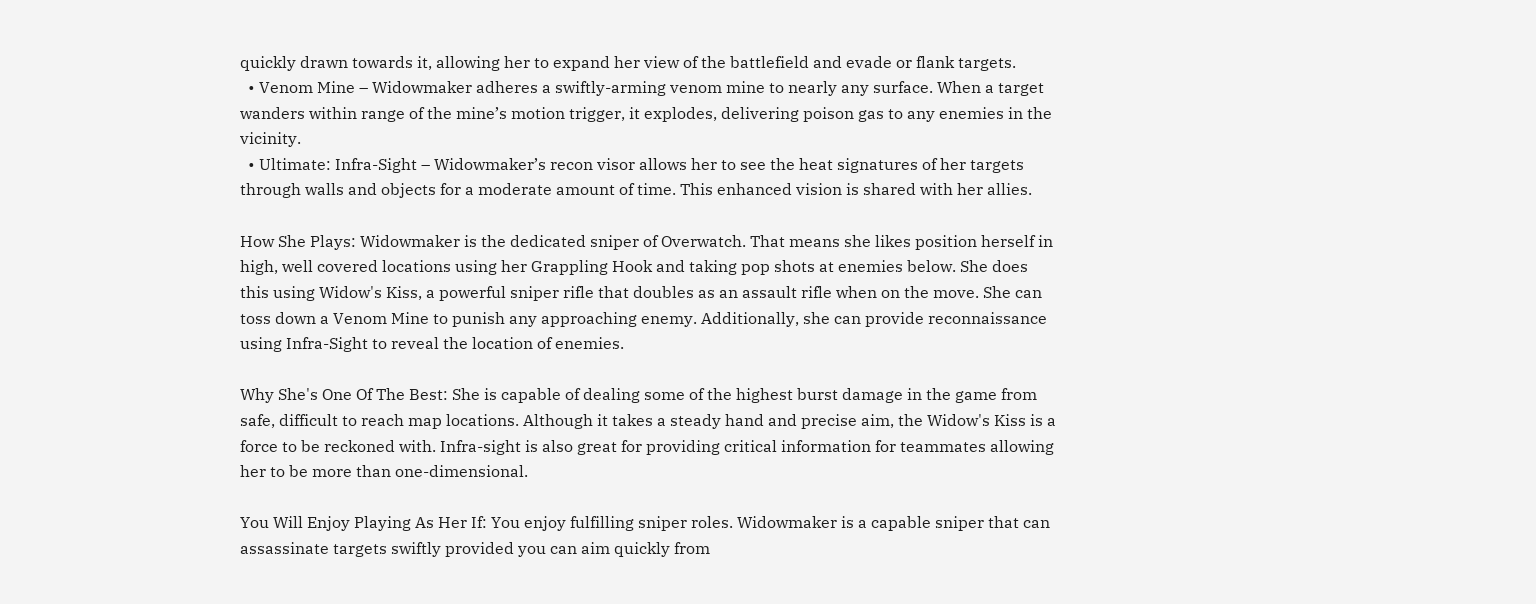quickly drawn towards it, allowing her to expand her view of the battlefield and evade or flank targets.
  • Venom Mine – Widowmaker adheres a swiftly-arming venom mine to nearly any surface. When a target wanders within range of the mine’s motion trigger, it explodes, delivering poison gas to any enemies in the vicinity.
  • Ultimate: Infra-Sight – Widowmaker’s recon visor allows her to see the heat signatures of her targets through walls and objects for a moderate amount of time. This enhanced vision is shared with her allies.

How She Plays: Widowmaker is the dedicated sniper of Overwatch. That means she likes position herself in high, well covered locations using her Grappling Hook and taking pop shots at enemies below. She does this using Widow's Kiss, a powerful sniper rifle that doubles as an assault rifle when on the move. She can toss down a Venom Mine to punish any approaching enemy. Additionally, she can provide reconnaissance using Infra-Sight to reveal the location of enemies.

Why She's One Of The Best: She is capable of dealing some of the highest burst damage in the game from safe, difficult to reach map locations. Although it takes a steady hand and precise aim, the Widow's Kiss is a force to be reckoned with. Infra-sight is also great for providing critical information for teammates allowing her to be more than one-dimensional.

You Will Enjoy Playing As Her If: You enjoy fulfilling sniper roles. Widowmaker is a capable sniper that can assassinate targets swiftly provided you can aim quickly from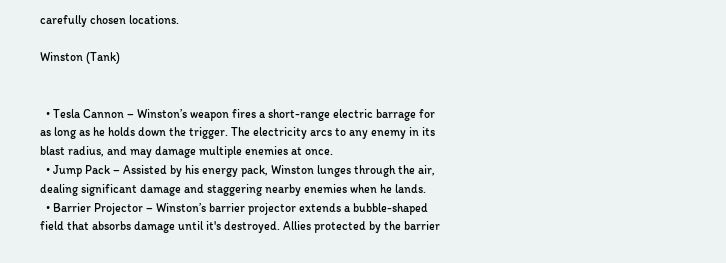carefully chosen locations.

Winston (Tank)


  • Tesla Cannon – Winston’s weapon fires a short-range electric barrage for as long as he holds down the trigger. The electricity arcs to any enemy in its blast radius, and may damage multiple enemies at once.
  • Jump Pack – Assisted by his energy pack, Winston lunges through the air, dealing significant damage and staggering nearby enemies when he lands.
  • Barrier Projector – Winston’s barrier projector extends a bubble-shaped field that absorbs damage until it's destroyed. Allies protected by the barrier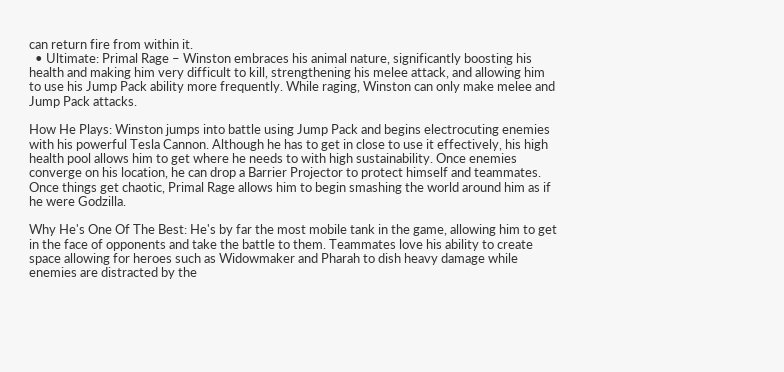can return fire from within it.
  • Ultimate: Primal Rage – Winston embraces his animal nature, significantly boosting his health and making him very difficult to kill, strengthening his melee attack, and allowing him to use his Jump Pack ability more frequently. While raging, Winston can only make melee and Jump Pack attacks.

How He Plays: Winston jumps into battle using Jump Pack and begins electrocuting enemies with his powerful Tesla Cannon. Although he has to get in close to use it effectively, his high health pool allows him to get where he needs to with high sustainability. Once enemies converge on his location, he can drop a Barrier Projector to protect himself and teammates. Once things get chaotic, Primal Rage allows him to begin smashing the world around him as if he were Godzilla.

Why He's One Of The Best: He's by far the most mobile tank in the game, allowing him to get in the face of opponents and take the battle to them. Teammates love his ability to create space allowing for heroes such as Widowmaker and Pharah to dish heavy damage while enemies are distracted by the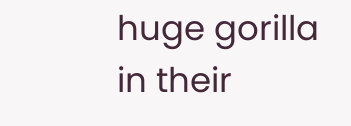huge gorilla in their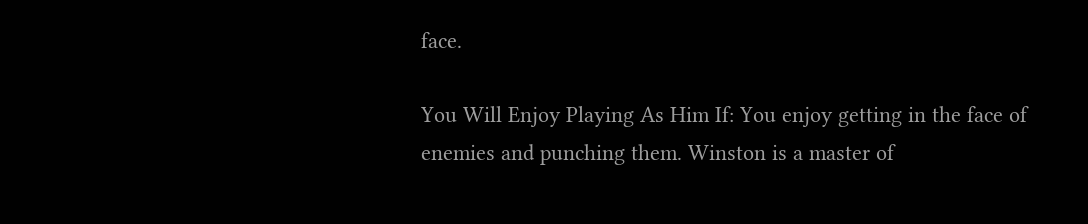face.

You Will Enjoy Playing As Him If: You enjoy getting in the face of enemies and punching them. Winston is a master of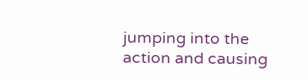jumping into the action and causing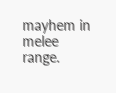mayhem in melee range.